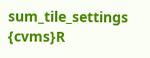sum_tile_settings {cvms}R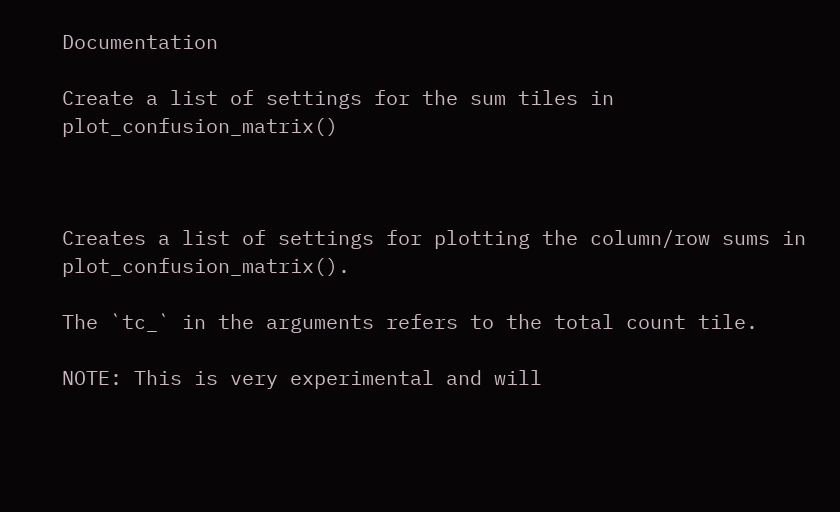Documentation

Create a list of settings for the sum tiles in plot_confusion_matrix()



Creates a list of settings for plotting the column/row sums in plot_confusion_matrix().

The `tc_` in the arguments refers to the total count tile.

NOTE: This is very experimental and will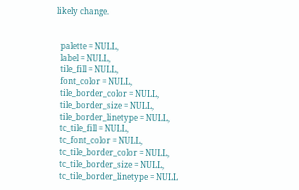likely change.


  palette = NULL,
  label = NULL,
  tile_fill = NULL,
  font_color = NULL,
  tile_border_color = NULL,
  tile_border_size = NULL,
  tile_border_linetype = NULL,
  tc_tile_fill = NULL,
  tc_font_color = NULL,
  tc_tile_border_color = NULL,
  tc_tile_border_size = NULL,
  tc_tile_border_linetype = NULL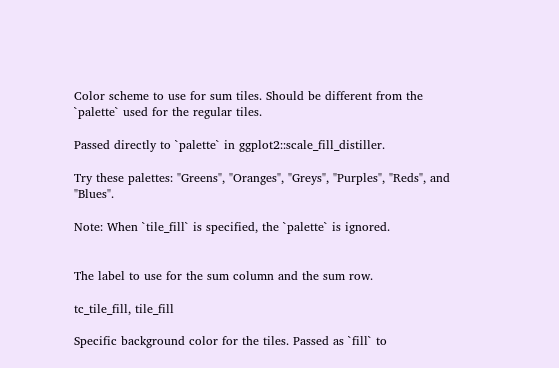Color scheme to use for sum tiles. Should be different from the `palette` used for the regular tiles.

Passed directly to `palette` in ggplot2::scale_fill_distiller.

Try these palettes: "Greens", "Oranges", "Greys", "Purples", "Reds", and "Blues".

Note: When `tile_fill` is specified, the `palette` is ignored.


The label to use for the sum column and the sum row.

tc_tile_fill, tile_fill

Specific background color for the tiles. Passed as `fill` to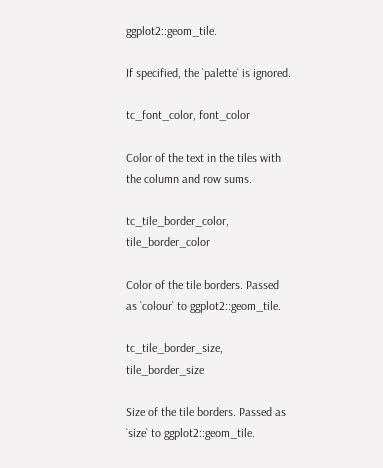ggplot2::geom_tile.

If specified, the `palette` is ignored.

tc_font_color, font_color

Color of the text in the tiles with the column and row sums.

tc_tile_border_color, tile_border_color

Color of the tile borders. Passed as `colour` to ggplot2::geom_tile.

tc_tile_border_size, tile_border_size

Size of the tile borders. Passed as `size` to ggplot2::geom_tile.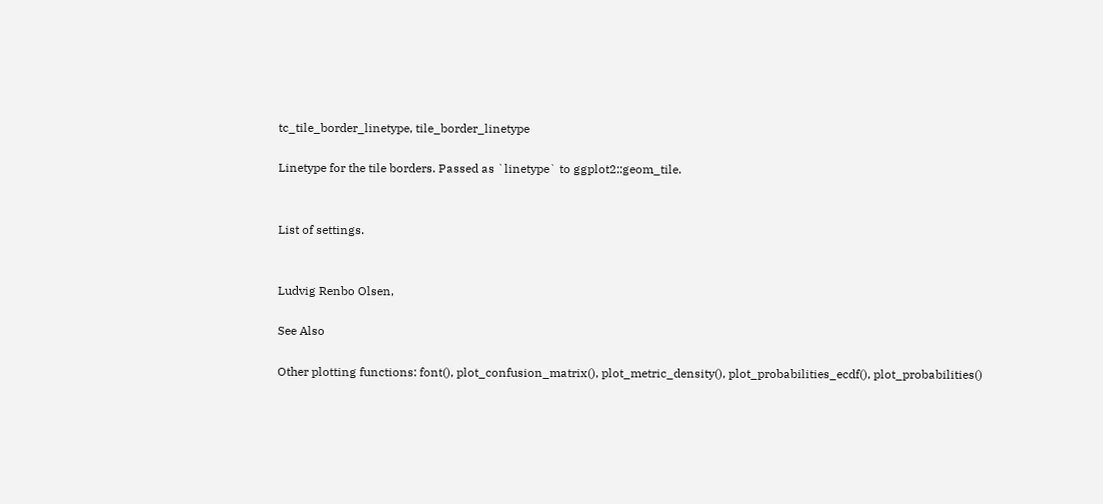tc_tile_border_linetype, tile_border_linetype

Linetype for the tile borders. Passed as `linetype` to ggplot2::geom_tile.


List of settings.


Ludvig Renbo Olsen,

See Also

Other plotting functions: font(), plot_confusion_matrix(), plot_metric_density(), plot_probabilities_ecdf(), plot_probabilities()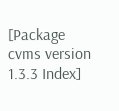[Package cvms version 1.3.3 Index]